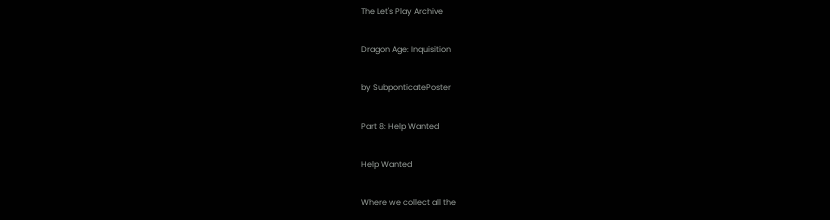The Let's Play Archive

Dragon Age: Inquisition

by SubponticatePoster

Part 8: Help Wanted

Help Wanted

Where we collect all the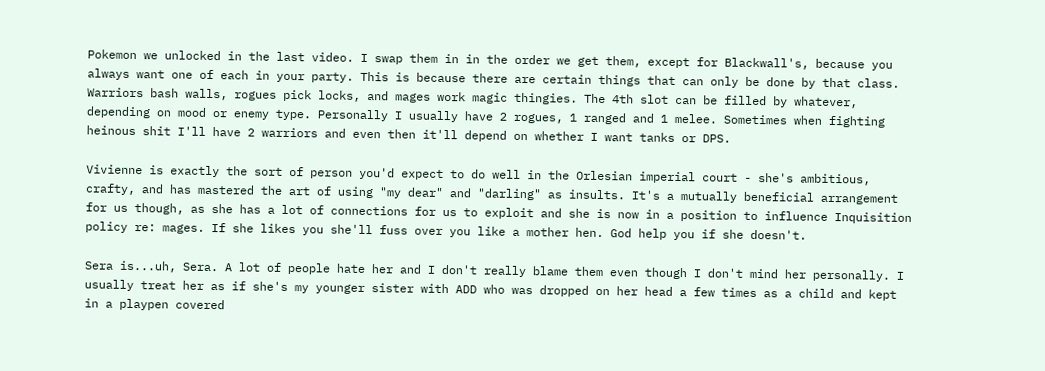Pokemon we unlocked in the last video. I swap them in in the order we get them, except for Blackwall's, because you always want one of each in your party. This is because there are certain things that can only be done by that class. Warriors bash walls, rogues pick locks, and mages work magic thingies. The 4th slot can be filled by whatever, depending on mood or enemy type. Personally I usually have 2 rogues, 1 ranged and 1 melee. Sometimes when fighting heinous shit I'll have 2 warriors and even then it'll depend on whether I want tanks or DPS.

Vivienne is exactly the sort of person you'd expect to do well in the Orlesian imperial court - she's ambitious, crafty, and has mastered the art of using "my dear" and "darling" as insults. It's a mutually beneficial arrangement for us though, as she has a lot of connections for us to exploit and she is now in a position to influence Inquisition policy re: mages. If she likes you she'll fuss over you like a mother hen. God help you if she doesn't.

Sera is...uh, Sera. A lot of people hate her and I don't really blame them even though I don't mind her personally. I usually treat her as if she's my younger sister with ADD who was dropped on her head a few times as a child and kept in a playpen covered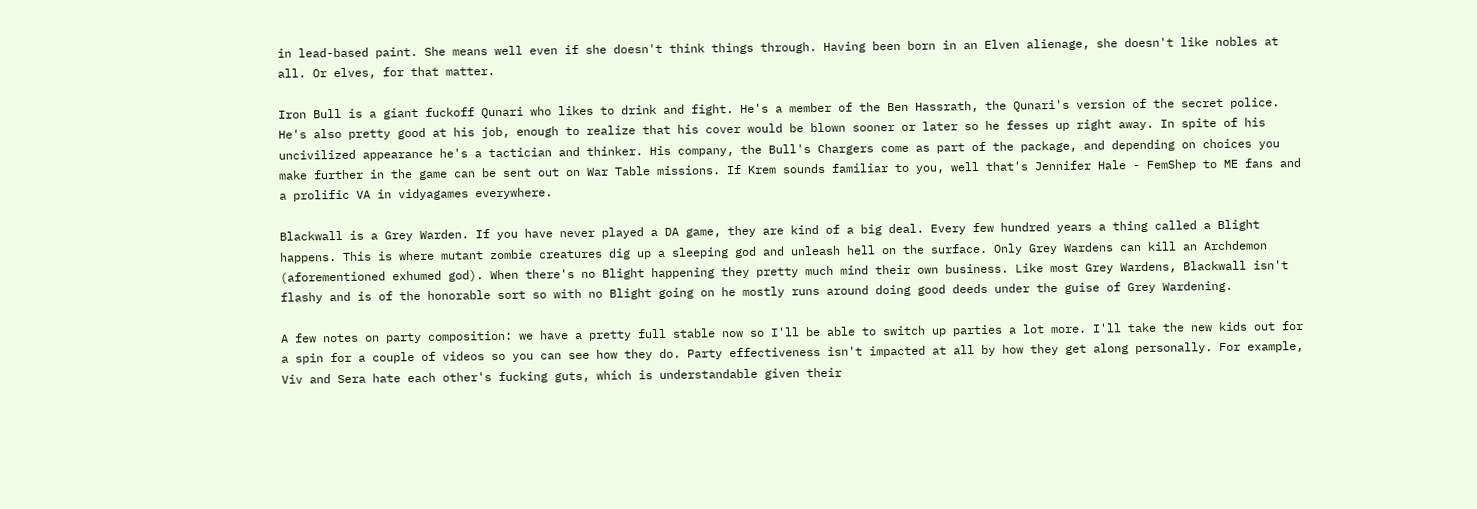in lead-based paint. She means well even if she doesn't think things through. Having been born in an Elven alienage, she doesn't like nobles at all. Or elves, for that matter.

Iron Bull is a giant fuckoff Qunari who likes to drink and fight. He's a member of the Ben Hassrath, the Qunari's version of the secret police. He's also pretty good at his job, enough to realize that his cover would be blown sooner or later so he fesses up right away. In spite of his uncivilized appearance he's a tactician and thinker. His company, the Bull's Chargers come as part of the package, and depending on choices you make further in the game can be sent out on War Table missions. If Krem sounds familiar to you, well that's Jennifer Hale - FemShep to ME fans and a prolific VA in vidyagames everywhere.

Blackwall is a Grey Warden. If you have never played a DA game, they are kind of a big deal. Every few hundred years a thing called a Blight happens. This is where mutant zombie creatures dig up a sleeping god and unleash hell on the surface. Only Grey Wardens can kill an Archdemon (aforementioned exhumed god). When there's no Blight happening they pretty much mind their own business. Like most Grey Wardens, Blackwall isn't flashy and is of the honorable sort so with no Blight going on he mostly runs around doing good deeds under the guise of Grey Wardening.

A few notes on party composition: we have a pretty full stable now so I'll be able to switch up parties a lot more. I'll take the new kids out for a spin for a couple of videos so you can see how they do. Party effectiveness isn't impacted at all by how they get along personally. For example, Viv and Sera hate each other's fucking guts, which is understandable given their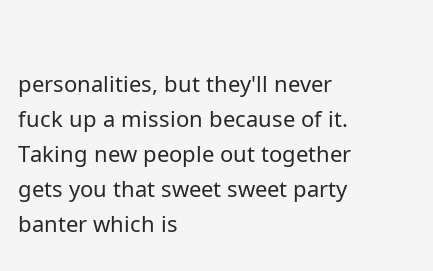personalities, but they'll never fuck up a mission because of it. Taking new people out together gets you that sweet sweet party banter which is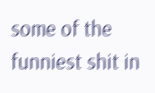some of the funniest shit in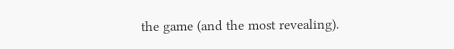the game (and the most revealing).